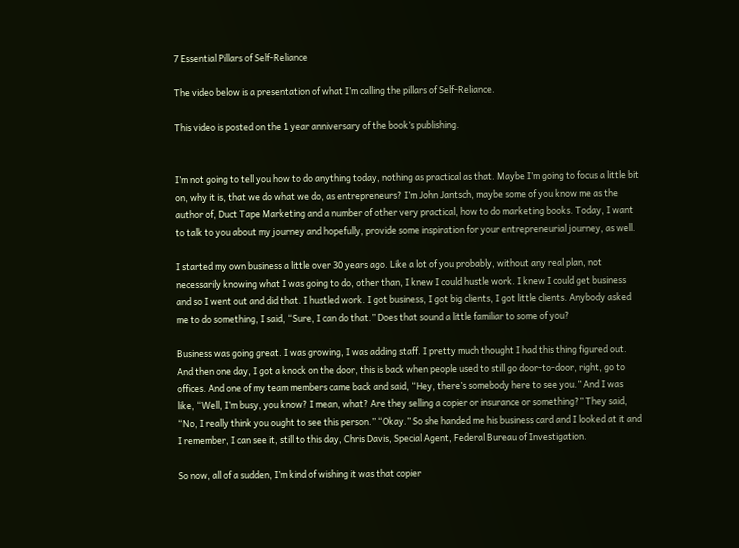7 Essential Pillars of Self-Reliance

The video below is a presentation of what I’m calling the pillars of Self-Reliance.

This video is posted on the 1 year anniversary of the book’s publishing.


I’m not going to tell you how to do anything today, nothing as practical as that. Maybe I’m going to focus a little bit on, why it is, that we do what we do, as entrepreneurs? I’m John Jantsch, maybe some of you know me as the author of, Duct Tape Marketing and a number of other very practical, how to do marketing books. Today, I want to talk to you about my journey and hopefully, provide some inspiration for your entrepreneurial journey, as well.

I started my own business a little over 30 years ago. Like a lot of you probably, without any real plan, not necessarily knowing what I was going to do, other than, I knew I could hustle work. I knew I could get business and so I went out and did that. I hustled work. I got business, I got big clients, I got little clients. Anybody asked me to do something, I said, “Sure, I can do that.” Does that sound a little familiar to some of you?

Business was going great. I was growing, I was adding staff. I pretty much thought I had this thing figured out. And then one day, I got a knock on the door, this is back when people used to still go door-to-door, right, go to offices. And one of my team members came back and said, “Hey, there’s somebody here to see you.” And I was like, “Well, I’m busy, you know? I mean, what? Are they selling a copier or insurance or something?” They said, “No, I really think you ought to see this person.” “Okay.” So she handed me his business card and I looked at it and I remember, I can see it, still to this day, Chris Davis, Special Agent, Federal Bureau of Investigation.

So now, all of a sudden, I’m kind of wishing it was that copier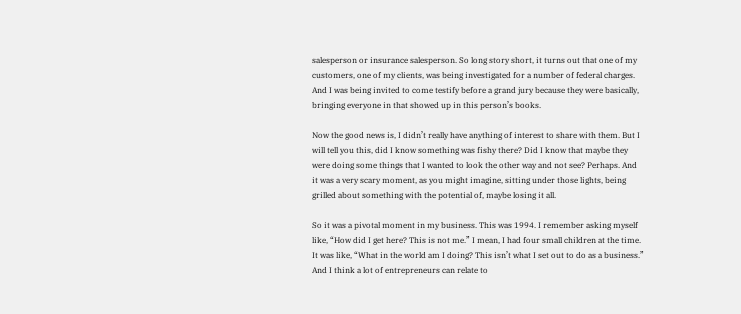salesperson or insurance salesperson. So long story short, it turns out that one of my customers, one of my clients, was being investigated for a number of federal charges. And I was being invited to come testify before a grand jury because they were basically, bringing everyone in that showed up in this person’s books.

Now the good news is, I didn’t really have anything of interest to share with them. But I will tell you this, did I know something was fishy there? Did I know that maybe they were doing some things that I wanted to look the other way and not see? Perhaps. And it was a very scary moment, as you might imagine, sitting under those lights, being grilled about something with the potential of, maybe losing it all.

So it was a pivotal moment in my business. This was 1994. I remember asking myself like, “How did I get here? This is not me.” I mean, I had four small children at the time. It was like, “What in the world am I doing? This isn’t what I set out to do as a business.” And I think a lot of entrepreneurs can relate to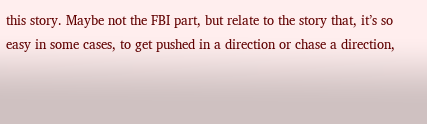this story. Maybe not the FBI part, but relate to the story that, it’s so easy in some cases, to get pushed in a direction or chase a direction,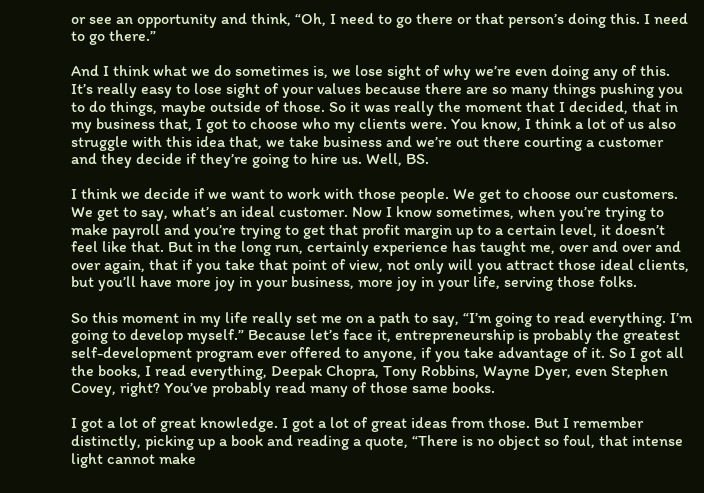or see an opportunity and think, “Oh, I need to go there or that person’s doing this. I need to go there.”

And I think what we do sometimes is, we lose sight of why we’re even doing any of this. It’s really easy to lose sight of your values because there are so many things pushing you to do things, maybe outside of those. So it was really the moment that I decided, that in my business that, I got to choose who my clients were. You know, I think a lot of us also struggle with this idea that, we take business and we’re out there courting a customer and they decide if they’re going to hire us. Well, BS.

I think we decide if we want to work with those people. We get to choose our customers. We get to say, what’s an ideal customer. Now I know sometimes, when you’re trying to make payroll and you’re trying to get that profit margin up to a certain level, it doesn’t feel like that. But in the long run, certainly experience has taught me, over and over and over again, that if you take that point of view, not only will you attract those ideal clients, but you’ll have more joy in your business, more joy in your life, serving those folks.

So this moment in my life really set me on a path to say, “I’m going to read everything. I’m going to develop myself.” Because let’s face it, entrepreneurship is probably the greatest self-development program ever offered to anyone, if you take advantage of it. So I got all the books, I read everything, Deepak Chopra, Tony Robbins, Wayne Dyer, even Stephen Covey, right? You’ve probably read many of those same books.

I got a lot of great knowledge. I got a lot of great ideas from those. But I remember distinctly, picking up a book and reading a quote, “There is no object so foul, that intense light cannot make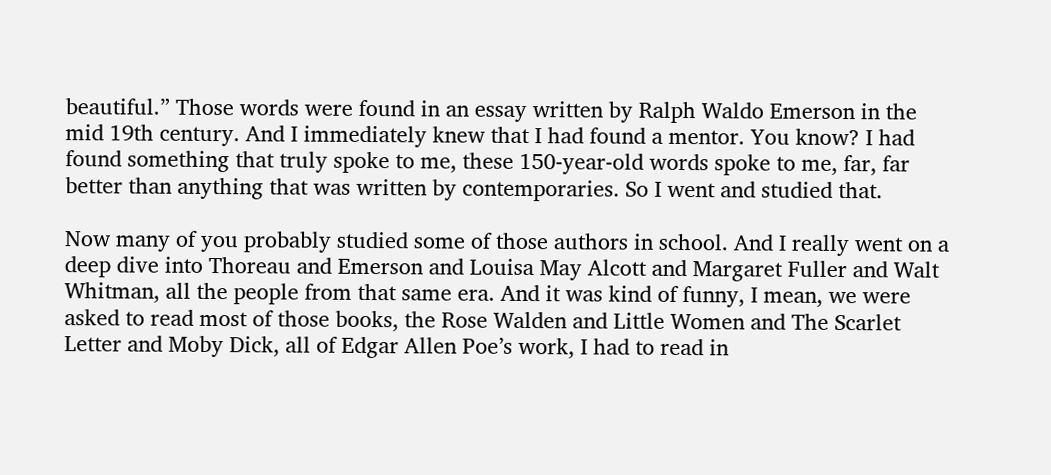beautiful.” Those words were found in an essay written by Ralph Waldo Emerson in the mid 19th century. And I immediately knew that I had found a mentor. You know? I had found something that truly spoke to me, these 150-year-old words spoke to me, far, far better than anything that was written by contemporaries. So I went and studied that.

Now many of you probably studied some of those authors in school. And I really went on a deep dive into Thoreau and Emerson and Louisa May Alcott and Margaret Fuller and Walt Whitman, all the people from that same era. And it was kind of funny, I mean, we were asked to read most of those books, the Rose Walden and Little Women and The Scarlet Letter and Moby Dick, all of Edgar Allen Poe’s work, I had to read in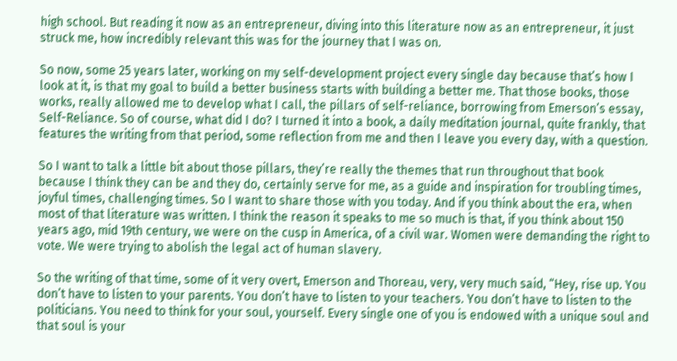high school. But reading it now as an entrepreneur, diving into this literature now as an entrepreneur, it just struck me, how incredibly relevant this was for the journey that I was on.

So now, some 25 years later, working on my self-development project every single day because that’s how I look at it, is that my goal to build a better business starts with building a better me. That those books, those works, really allowed me to develop what I call, the pillars of self-reliance, borrowing from Emerson’s essay, Self-Reliance. So of course, what did I do? I turned it into a book, a daily meditation journal, quite frankly, that features the writing from that period, some reflection from me and then I leave you every day, with a question.

So I want to talk a little bit about those pillars, they’re really the themes that run throughout that book because I think they can be and they do, certainly serve for me, as a guide and inspiration for troubling times, joyful times, challenging times. So I want to share those with you today. And if you think about the era, when most of that literature was written. I think the reason it speaks to me so much is that, if you think about 150 years ago, mid 19th century, we were on the cusp in America, of a civil war. Women were demanding the right to vote. We were trying to abolish the legal act of human slavery.

So the writing of that time, some of it very overt, Emerson and Thoreau, very, very much said, “Hey, rise up. You don’t have to listen to your parents. You don’t have to listen to your teachers. You don’t have to listen to the politicians. You need to think for your soul, yourself. Every single one of you is endowed with a unique soul and that soul is your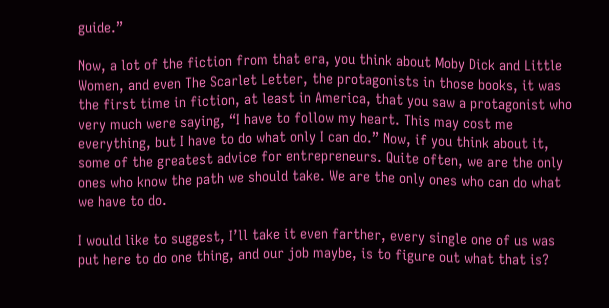guide.”

Now, a lot of the fiction from that era, you think about Moby Dick and Little Women, and even The Scarlet Letter, the protagonists in those books, it was the first time in fiction, at least in America, that you saw a protagonist who very much were saying, “I have to follow my heart. This may cost me everything, but I have to do what only I can do.” Now, if you think about it, some of the greatest advice for entrepreneurs. Quite often, we are the only ones who know the path we should take. We are the only ones who can do what we have to do.

I would like to suggest, I’ll take it even farther, every single one of us was put here to do one thing, and our job maybe, is to figure out what that is?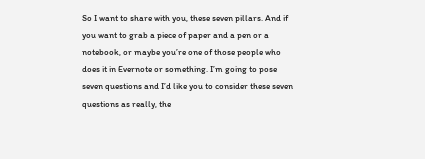So I want to share with you, these seven pillars. And if you want to grab a piece of paper and a pen or a notebook, or maybe you’re one of those people who does it in Evernote or something. I’m going to pose seven questions and I’d like you to consider these seven questions as really, the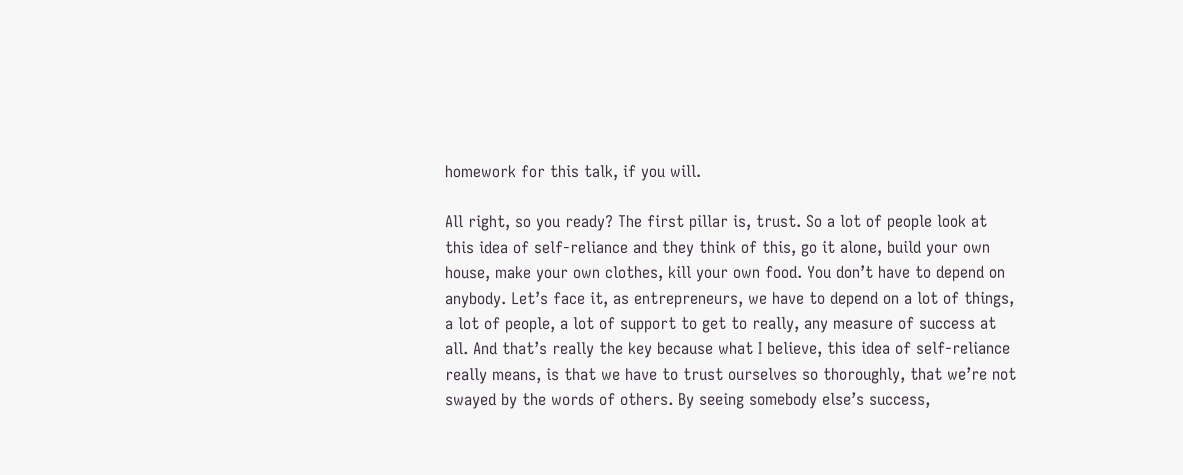homework for this talk, if you will.

All right, so you ready? The first pillar is, trust. So a lot of people look at this idea of self-reliance and they think of this, go it alone, build your own house, make your own clothes, kill your own food. You don’t have to depend on anybody. Let’s face it, as entrepreneurs, we have to depend on a lot of things, a lot of people, a lot of support to get to really, any measure of success at all. And that’s really the key because what I believe, this idea of self-reliance really means, is that we have to trust ourselves so thoroughly, that we’re not swayed by the words of others. By seeing somebody else’s success,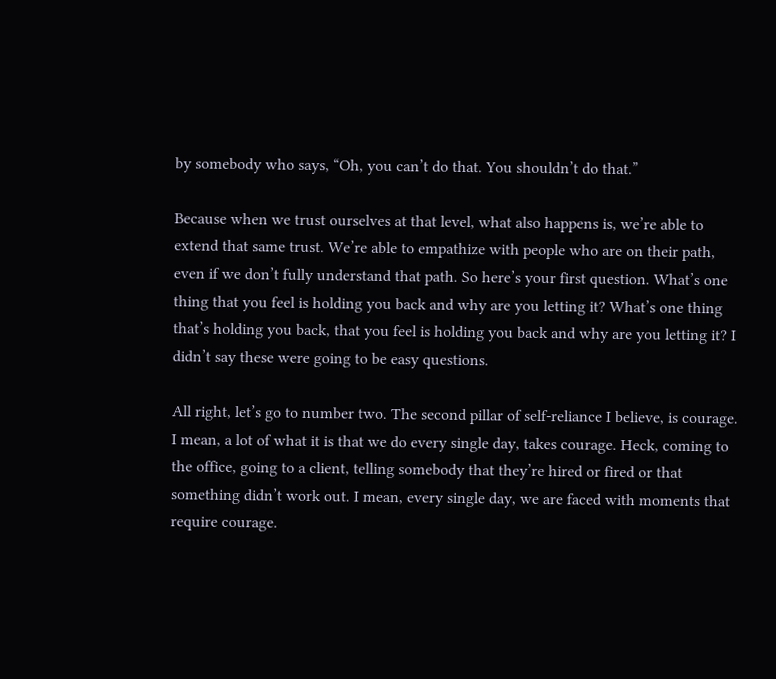by somebody who says, “Oh, you can’t do that. You shouldn’t do that.”

Because when we trust ourselves at that level, what also happens is, we’re able to extend that same trust. We’re able to empathize with people who are on their path, even if we don’t fully understand that path. So here’s your first question. What’s one thing that you feel is holding you back and why are you letting it? What’s one thing that’s holding you back, that you feel is holding you back and why are you letting it? I didn’t say these were going to be easy questions.

All right, let’s go to number two. The second pillar of self-reliance I believe, is courage. I mean, a lot of what it is that we do every single day, takes courage. Heck, coming to the office, going to a client, telling somebody that they’re hired or fired or that something didn’t work out. I mean, every single day, we are faced with moments that require courage.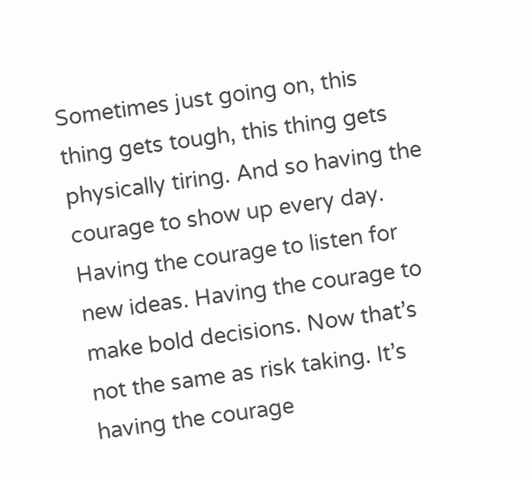Sometimes just going on, this thing gets tough, this thing gets physically tiring. And so having the courage to show up every day. Having the courage to listen for new ideas. Having the courage to make bold decisions. Now that’s not the same as risk taking. It’s having the courage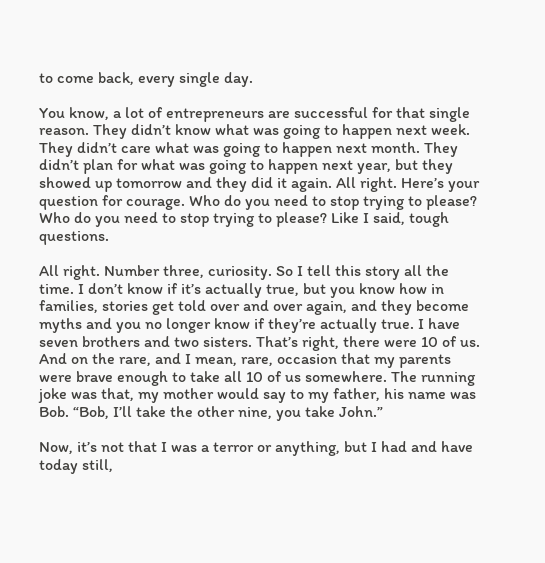to come back, every single day.

You know, a lot of entrepreneurs are successful for that single reason. They didn’t know what was going to happen next week. They didn’t care what was going to happen next month. They didn’t plan for what was going to happen next year, but they showed up tomorrow and they did it again. All right. Here’s your question for courage. Who do you need to stop trying to please? Who do you need to stop trying to please? Like I said, tough questions.

All right. Number three, curiosity. So I tell this story all the time. I don’t know if it’s actually true, but you know how in families, stories get told over and over again, and they become myths and you no longer know if they’re actually true. I have seven brothers and two sisters. That’s right, there were 10 of us. And on the rare, and I mean, rare, occasion that my parents were brave enough to take all 10 of us somewhere. The running joke was that, my mother would say to my father, his name was Bob. “Bob, I’ll take the other nine, you take John.”

Now, it’s not that I was a terror or anything, but I had and have today still,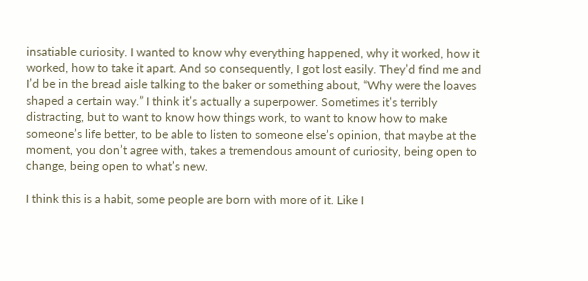insatiable curiosity. I wanted to know why everything happened, why it worked, how it worked, how to take it apart. And so consequently, I got lost easily. They’d find me and I’d be in the bread aisle talking to the baker or something about, “Why were the loaves shaped a certain way.” I think it’s actually a superpower. Sometimes it’s terribly distracting, but to want to know how things work, to want to know how to make someone’s life better, to be able to listen to someone else’s opinion, that maybe at the moment, you don’t agree with, takes a tremendous amount of curiosity, being open to change, being open to what’s new.

I think this is a habit, some people are born with more of it. Like I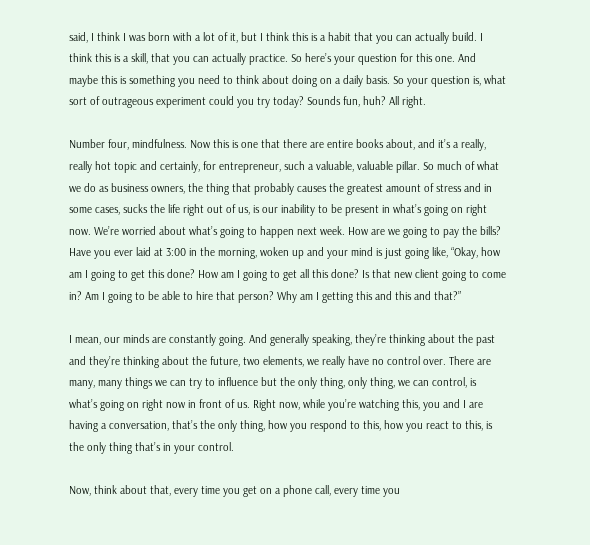said, I think I was born with a lot of it, but I think this is a habit that you can actually build. I think this is a skill, that you can actually practice. So here’s your question for this one. And maybe this is something you need to think about doing on a daily basis. So your question is, what sort of outrageous experiment could you try today? Sounds fun, huh? All right.

Number four, mindfulness. Now this is one that there are entire books about, and it’s a really, really hot topic and certainly, for entrepreneur, such a valuable, valuable pillar. So much of what we do as business owners, the thing that probably causes the greatest amount of stress and in some cases, sucks the life right out of us, is our inability to be present in what’s going on right now. We’re worried about what’s going to happen next week. How are we going to pay the bills? Have you ever laid at 3:00 in the morning, woken up and your mind is just going like, “Okay, how am I going to get this done? How am I going to get all this done? Is that new client going to come in? Am I going to be able to hire that person? Why am I getting this and this and that?”

I mean, our minds are constantly going. And generally speaking, they’re thinking about the past and they’re thinking about the future, two elements, we really have no control over. There are many, many things we can try to influence but the only thing, only thing, we can control, is what’s going on right now in front of us. Right now, while you’re watching this, you and I are having a conversation, that’s the only thing, how you respond to this, how you react to this, is the only thing that’s in your control.

Now, think about that, every time you get on a phone call, every time you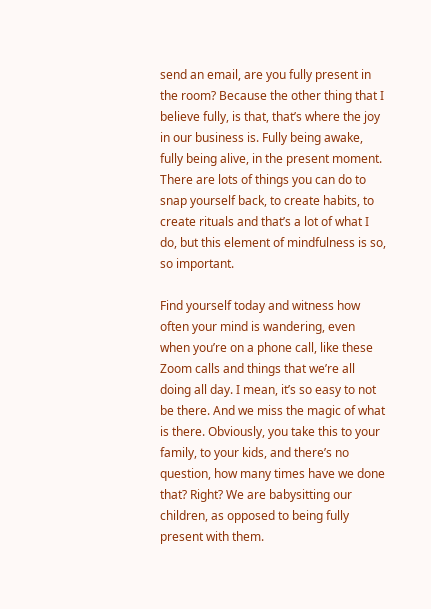send an email, are you fully present in the room? Because the other thing that I believe fully, is that, that’s where the joy in our business is. Fully being awake, fully being alive, in the present moment. There are lots of things you can do to snap yourself back, to create habits, to create rituals and that’s a lot of what I do, but this element of mindfulness is so, so important.

Find yourself today and witness how often your mind is wandering, even when you’re on a phone call, like these Zoom calls and things that we’re all doing all day. I mean, it’s so easy to not be there. And we miss the magic of what is there. Obviously, you take this to your family, to your kids, and there’s no question, how many times have we done that? Right? We are babysitting our children, as opposed to being fully present with them.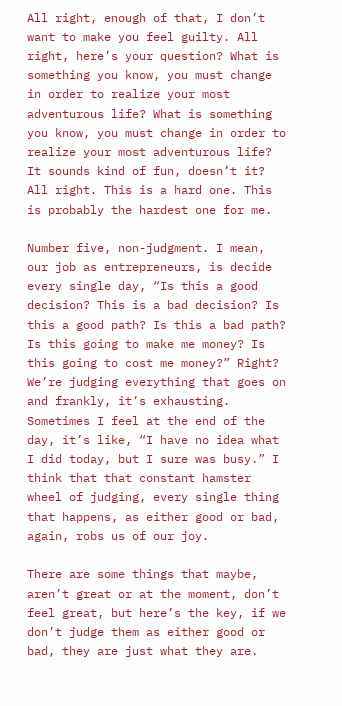All right, enough of that, I don’t want to make you feel guilty. All right, here’s your question? What is something you know, you must change in order to realize your most adventurous life? What is something you know, you must change in order to realize your most adventurous life? It sounds kind of fun, doesn’t it? All right. This is a hard one. This is probably the hardest one for me.

Number five, non-judgment. I mean, our job as entrepreneurs, is decide every single day, “Is this a good decision? This is a bad decision? Is this a good path? Is this a bad path? Is this going to make me money? Is this going to cost me money?” Right? We’re judging everything that goes on and frankly, it’s exhausting. Sometimes I feel at the end of the day, it’s like, “I have no idea what I did today, but I sure was busy.” I think that that constant hamster wheel of judging, every single thing that happens, as either good or bad, again, robs us of our joy.

There are some things that maybe, aren’t great or at the moment, don’t feel great, but here’s the key, if we don’t judge them as either good or bad, they are just what they are.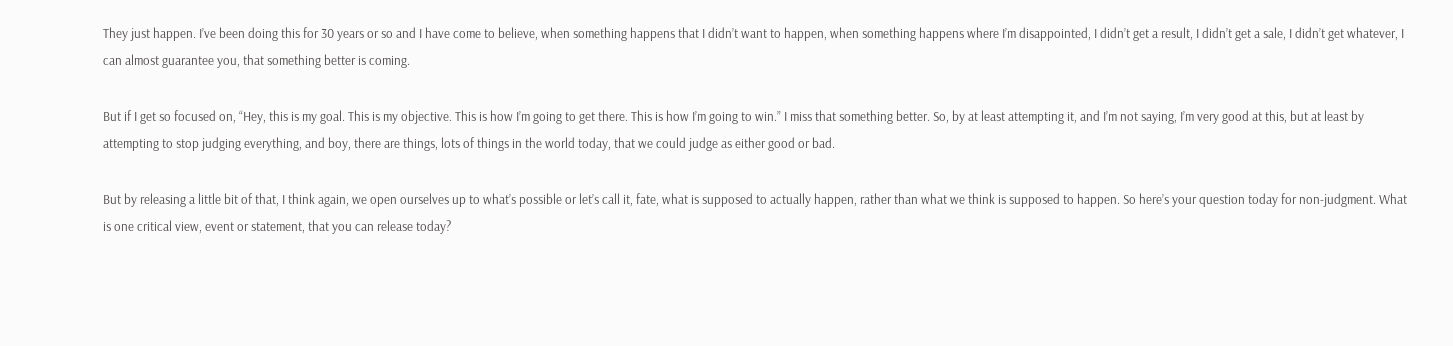They just happen. I’ve been doing this for 30 years or so and I have come to believe, when something happens that I didn’t want to happen, when something happens where I’m disappointed, I didn’t get a result, I didn’t get a sale, I didn’t get whatever, I can almost guarantee you, that something better is coming.

But if I get so focused on, “Hey, this is my goal. This is my objective. This is how I’m going to get there. This is how I’m going to win.” I miss that something better. So, by at least attempting it, and I’m not saying, I’m very good at this, but at least by attempting to stop judging everything, and boy, there are things, lots of things in the world today, that we could judge as either good or bad.

But by releasing a little bit of that, I think again, we open ourselves up to what’s possible or let’s call it, fate, what is supposed to actually happen, rather than what we think is supposed to happen. So here’s your question today for non-judgment. What is one critical view, event or statement, that you can release today?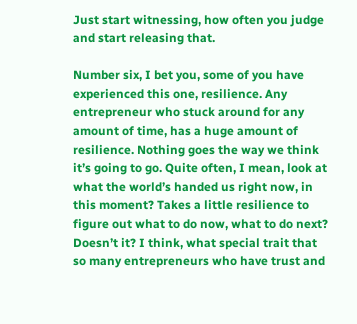Just start witnessing, how often you judge and start releasing that.

Number six, I bet you, some of you have experienced this one, resilience. Any entrepreneur who stuck around for any amount of time, has a huge amount of resilience. Nothing goes the way we think it’s going to go. Quite often, I mean, look at what the world’s handed us right now, in this moment? Takes a little resilience to figure out what to do now, what to do next? Doesn’t it? I think, what special trait that so many entrepreneurs who have trust and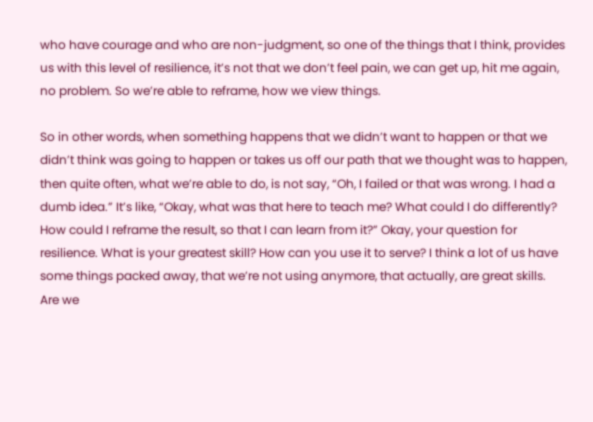who have courage and who are non-judgment, so one of the things that I think, provides us with this level of resilience, it’s not that we don’t feel pain, we can get up, hit me again, no problem. So we’re able to reframe, how we view things.

So in other words, when something happens that we didn’t want to happen or that we didn’t think was going to happen or takes us off our path that we thought was to happen, then quite often, what we’re able to do, is not say, “Oh, I failed or that was wrong. I had a dumb idea.” It’s like, “Okay, what was that here to teach me? What could I do differently? How could I reframe the result, so that I can learn from it?” Okay, your question for resilience. What is your greatest skill? How can you use it to serve? I think a lot of us have some things packed away, that we’re not using anymore, that actually, are great skills. Are we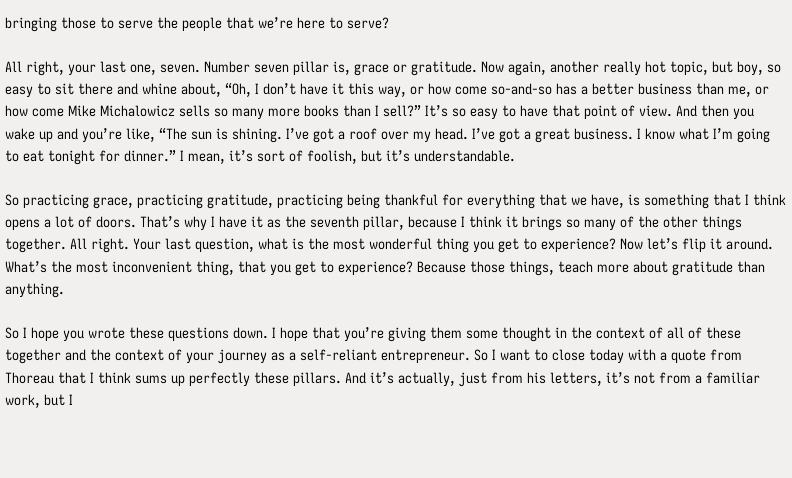bringing those to serve the people that we’re here to serve?

All right, your last one, seven. Number seven pillar is, grace or gratitude. Now again, another really hot topic, but boy, so easy to sit there and whine about, “Oh, I don’t have it this way, or how come so-and-so has a better business than me, or how come Mike Michalowicz sells so many more books than I sell?” It’s so easy to have that point of view. And then you wake up and you’re like, “The sun is shining. I’ve got a roof over my head. I’ve got a great business. I know what I’m going to eat tonight for dinner.” I mean, it’s sort of foolish, but it’s understandable.

So practicing grace, practicing gratitude, practicing being thankful for everything that we have, is something that I think opens a lot of doors. That’s why I have it as the seventh pillar, because I think it brings so many of the other things together. All right. Your last question, what is the most wonderful thing you get to experience? Now let’s flip it around. What’s the most inconvenient thing, that you get to experience? Because those things, teach more about gratitude than anything.

So I hope you wrote these questions down. I hope that you’re giving them some thought in the context of all of these together and the context of your journey as a self-reliant entrepreneur. So I want to close today with a quote from Thoreau that I think sums up perfectly these pillars. And it’s actually, just from his letters, it’s not from a familiar work, but I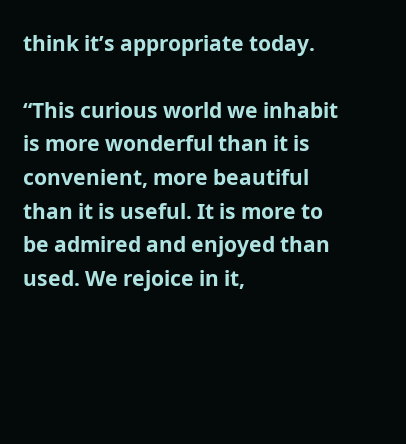think it’s appropriate today.

“This curious world we inhabit is more wonderful than it is convenient, more beautiful than it is useful. It is more to be admired and enjoyed than used. We rejoice in it,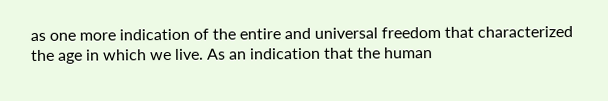as one more indication of the entire and universal freedom that characterized the age in which we live. As an indication that the human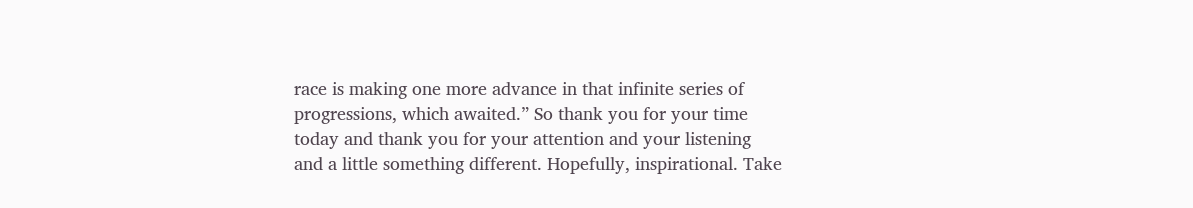race is making one more advance in that infinite series of progressions, which awaited.” So thank you for your time today and thank you for your attention and your listening and a little something different. Hopefully, inspirational. Take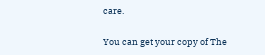care.

You can get your copy of The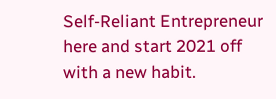Self-Reliant Entrepreneur here and start 2021 off with a new habit.